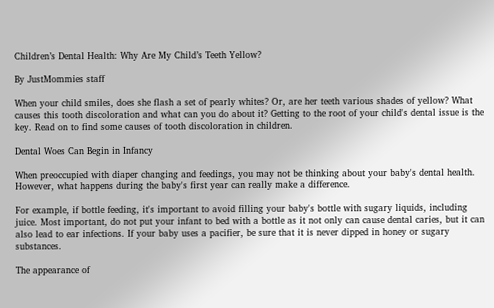Children’s Dental Health: Why Are My Child’s Teeth Yellow?

By JustMommies staff

When your child smiles, does she flash a set of pearly whites? Or, are her teeth various shades of yellow? What causes this tooth discoloration and what can you do about it? Getting to the root of your child's dental issue is the key. Read on to find some causes of tooth discoloration in children.

Dental Woes Can Begin in Infancy

When preoccupied with diaper changing and feedings, you may not be thinking about your baby's dental health. However, what happens during the baby's first year can really make a difference.

For example, if bottle feeding, it's important to avoid filling your baby's bottle with sugary liquids, including juice. Most important, do not put your infant to bed with a bottle as it not only can cause dental caries, but it can also lead to ear infections. If your baby uses a pacifier, be sure that it is never dipped in honey or sugary substances.

The appearance of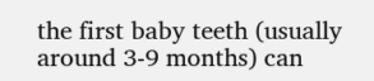the first baby teeth (usually around 3-9 months) can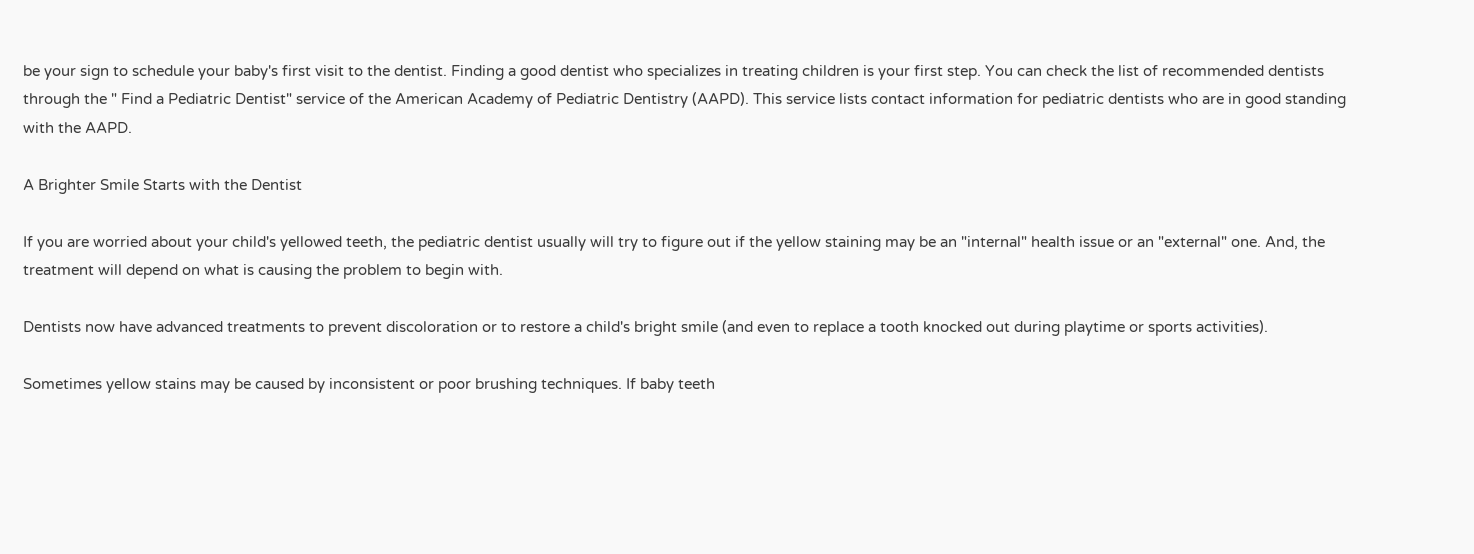be your sign to schedule your baby's first visit to the dentist. Finding a good dentist who specializes in treating children is your first step. You can check the list of recommended dentists through the " Find a Pediatric Dentist" service of the American Academy of Pediatric Dentistry (AAPD). This service lists contact information for pediatric dentists who are in good standing with the AAPD.

A Brighter Smile Starts with the Dentist

If you are worried about your child's yellowed teeth, the pediatric dentist usually will try to figure out if the yellow staining may be an "internal" health issue or an "external" one. And, the treatment will depend on what is causing the problem to begin with.

Dentists now have advanced treatments to prevent discoloration or to restore a child's bright smile (and even to replace a tooth knocked out during playtime or sports activities).

Sometimes yellow stains may be caused by inconsistent or poor brushing techniques. If baby teeth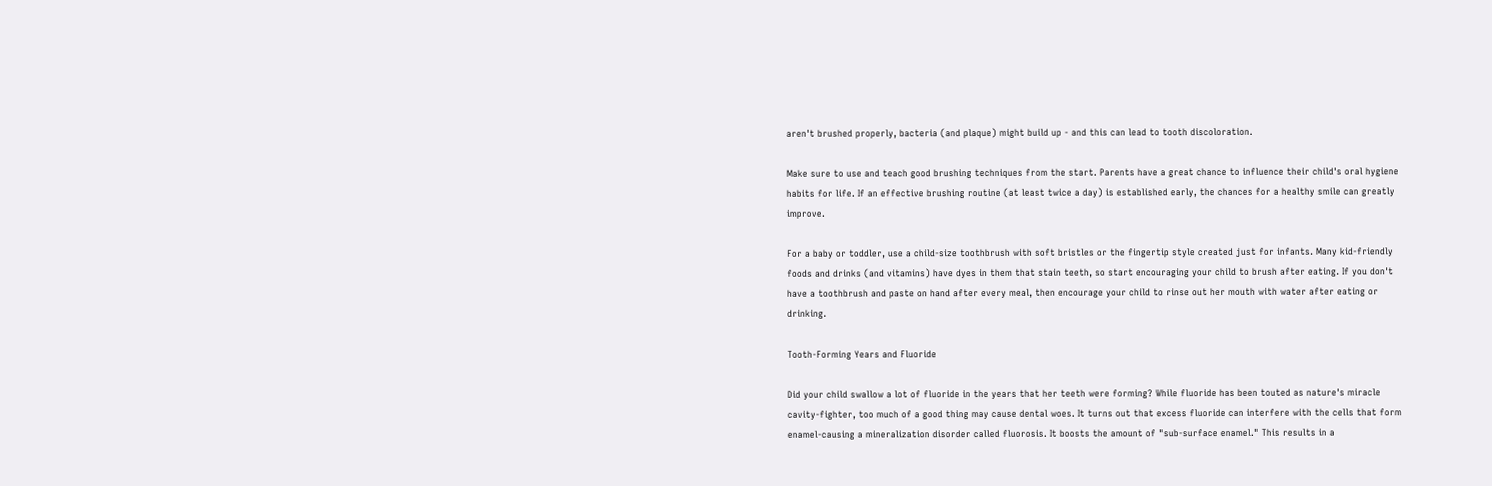aren't brushed properly, bacteria (and plaque) might build up - and this can lead to tooth discoloration.

Make sure to use and teach good brushing techniques from the start. Parents have a great chance to influence their child's oral hygiene habits for life. If an effective brushing routine (at least twice a day) is established early, the chances for a healthy smile can greatly improve.

For a baby or toddler, use a child-size toothbrush with soft bristles or the fingertip style created just for infants. Many kid-friendly foods and drinks (and vitamins) have dyes in them that stain teeth, so start encouraging your child to brush after eating. If you don't have a toothbrush and paste on hand after every meal, then encourage your child to rinse out her mouth with water after eating or drinking.

Tooth-Forming Years and Fluoride

Did your child swallow a lot of fluoride in the years that her teeth were forming? While fluoride has been touted as nature's miracle cavity-fighter, too much of a good thing may cause dental woes. It turns out that excess fluoride can interfere with the cells that form enamel-causing a mineralization disorder called fluorosis. It boosts the amount of "sub-surface enamel." This results in a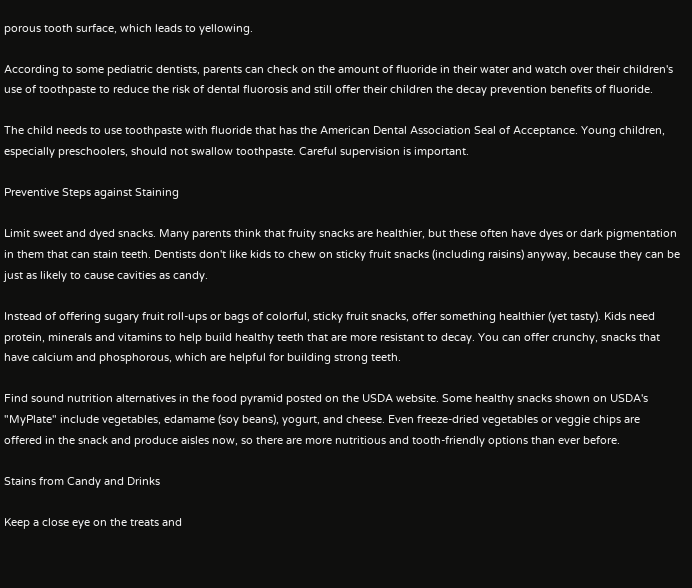porous tooth surface, which leads to yellowing.

According to some pediatric dentists, parents can check on the amount of fluoride in their water and watch over their children's use of toothpaste to reduce the risk of dental fluorosis and still offer their children the decay prevention benefits of fluoride.

The child needs to use toothpaste with fluoride that has the American Dental Association Seal of Acceptance. Young children, especially preschoolers, should not swallow toothpaste. Careful supervision is important.

Preventive Steps against Staining

Limit sweet and dyed snacks. Many parents think that fruity snacks are healthier, but these often have dyes or dark pigmentation in them that can stain teeth. Dentists don't like kids to chew on sticky fruit snacks (including raisins) anyway, because they can be just as likely to cause cavities as candy.

Instead of offering sugary fruit roll-ups or bags of colorful, sticky fruit snacks, offer something healthier (yet tasty). Kids need protein, minerals and vitamins to help build healthy teeth that are more resistant to decay. You can offer crunchy, snacks that have calcium and phosphorous, which are helpful for building strong teeth.

Find sound nutrition alternatives in the food pyramid posted on the USDA website. Some healthy snacks shown on USDA's "MyPlate" include vegetables, edamame (soy beans), yogurt, and cheese. Even freeze-dried vegetables or veggie chips are offered in the snack and produce aisles now, so there are more nutritious and tooth-friendly options than ever before.

Stains from Candy and Drinks

Keep a close eye on the treats and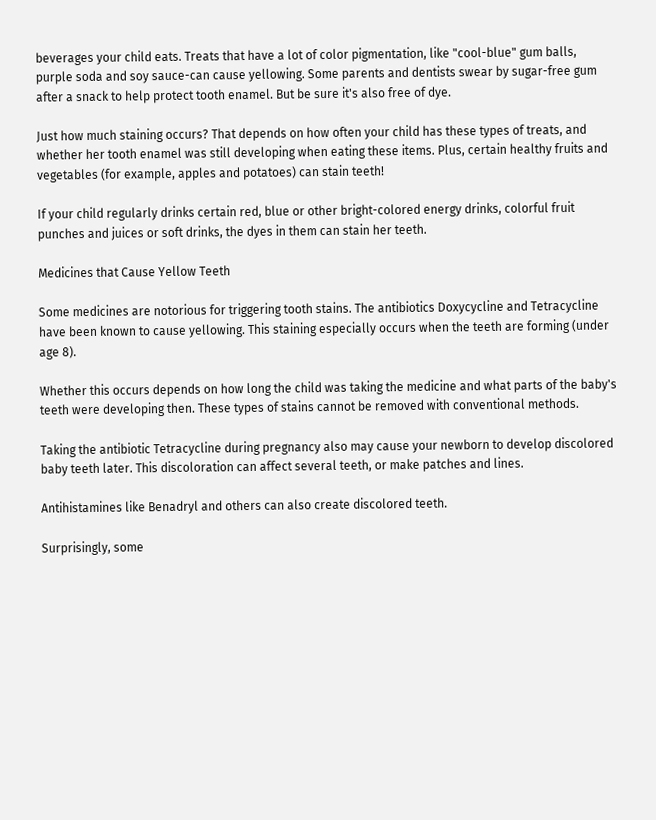beverages your child eats. Treats that have a lot of color pigmentation, like "cool-blue" gum balls, purple soda and soy sauce-can cause yellowing. Some parents and dentists swear by sugar-free gum after a snack to help protect tooth enamel. But be sure it's also free of dye.

Just how much staining occurs? That depends on how often your child has these types of treats, and whether her tooth enamel was still developing when eating these items. Plus, certain healthy fruits and vegetables (for example, apples and potatoes) can stain teeth!

If your child regularly drinks certain red, blue or other bright-colored energy drinks, colorful fruit punches and juices or soft drinks, the dyes in them can stain her teeth.

Medicines that Cause Yellow Teeth

Some medicines are notorious for triggering tooth stains. The antibiotics Doxycycline and Tetracycline have been known to cause yellowing. This staining especially occurs when the teeth are forming (under age 8).

Whether this occurs depends on how long the child was taking the medicine and what parts of the baby's teeth were developing then. These types of stains cannot be removed with conventional methods.

Taking the antibiotic Tetracycline during pregnancy also may cause your newborn to develop discolored baby teeth later. This discoloration can affect several teeth, or make patches and lines.

Antihistamines like Benadryl and others can also create discolored teeth.

Surprisingly, some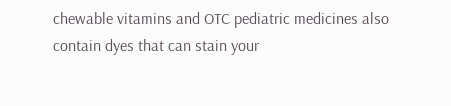chewable vitamins and OTC pediatric medicines also contain dyes that can stain your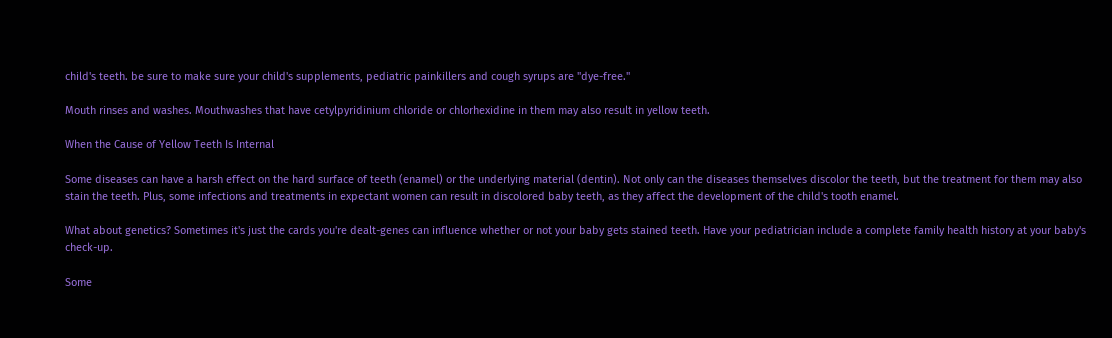child's teeth. be sure to make sure your child's supplements, pediatric painkillers and cough syrups are "dye-free."

Mouth rinses and washes. Mouthwashes that have cetylpyridinium chloride or chlorhexidine in them may also result in yellow teeth.

When the Cause of Yellow Teeth Is Internal

Some diseases can have a harsh effect on the hard surface of teeth (enamel) or the underlying material (dentin). Not only can the diseases themselves discolor the teeth, but the treatment for them may also stain the teeth. Plus, some infections and treatments in expectant women can result in discolored baby teeth, as they affect the development of the child's tooth enamel.

What about genetics? Sometimes it's just the cards you're dealt-genes can influence whether or not your baby gets stained teeth. Have your pediatrician include a complete family health history at your baby's check-up.

Some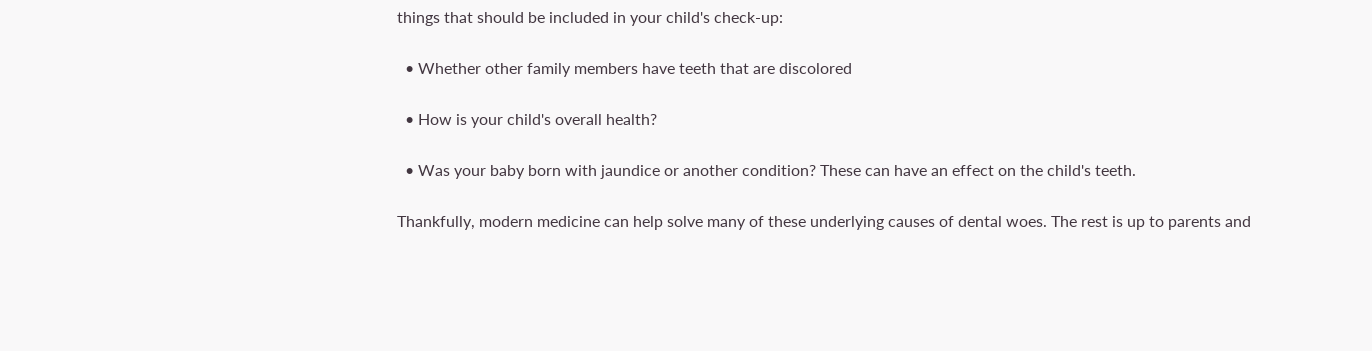things that should be included in your child's check-up:

  • Whether other family members have teeth that are discolored

  • How is your child's overall health?

  • Was your baby born with jaundice or another condition? These can have an effect on the child's teeth.

Thankfully, modern medicine can help solve many of these underlying causes of dental woes. The rest is up to parents and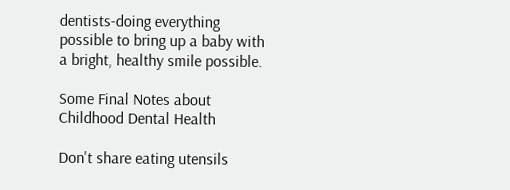dentists-doing everything possible to bring up a baby with a bright, healthy smile possible.

Some Final Notes about Childhood Dental Health

Don't share eating utensils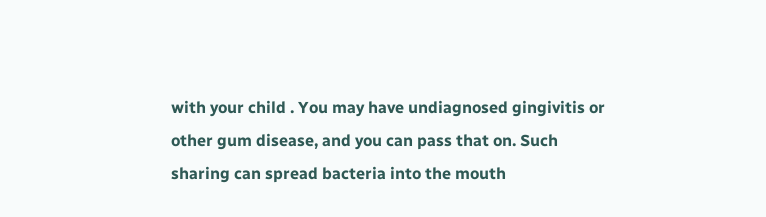with your child . You may have undiagnosed gingivitis or other gum disease, and you can pass that on. Such sharing can spread bacteria into the mouth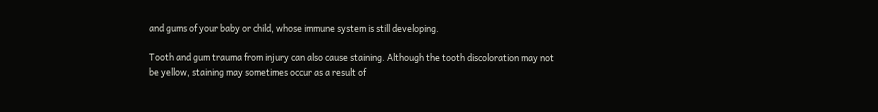and gums of your baby or child, whose immune system is still developing.

Tooth and gum trauma from injury can also cause staining. Although the tooth discoloration may not be yellow, staining may sometimes occur as a result of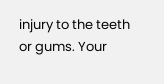injury to the teeth or gums. Your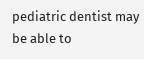pediatric dentist may be able to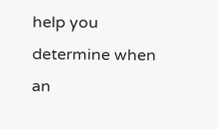help you determine when an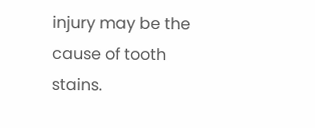injury may be the cause of tooth stains.